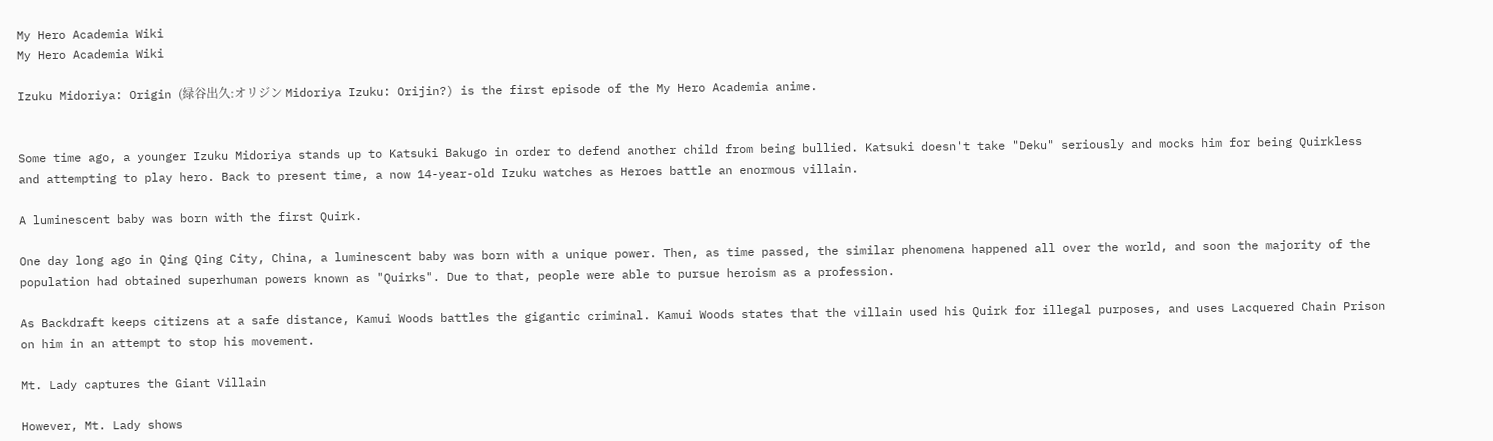My Hero Academia Wiki
My Hero Academia Wiki

Izuku Midoriya: Origin (緑谷出久:オリジン Midoriya Izuku: Orijin?) is the first episode of the My Hero Academia anime.


Some time ago, a younger Izuku Midoriya stands up to Katsuki Bakugo in order to defend another child from being bullied. Katsuki doesn't take "Deku" seriously and mocks him for being Quirkless and attempting to play hero. Back to present time, a now 14-year-old Izuku watches as Heroes battle an enormous villain.

A luminescent baby was born with the first Quirk.

One day long ago in Qing Qing City, China, a luminescent baby was born with a unique power. Then, as time passed, the similar phenomena happened all over the world, and soon the majority of the population had obtained superhuman powers known as "Quirks". Due to that, people were able to pursue heroism as a profession.

As Backdraft keeps citizens at a safe distance, Kamui Woods battles the gigantic criminal. Kamui Woods states that the villain used his Quirk for illegal purposes, and uses Lacquered Chain Prison on him in an attempt to stop his movement.

Mt. Lady captures the Giant Villain

However, Mt. Lady shows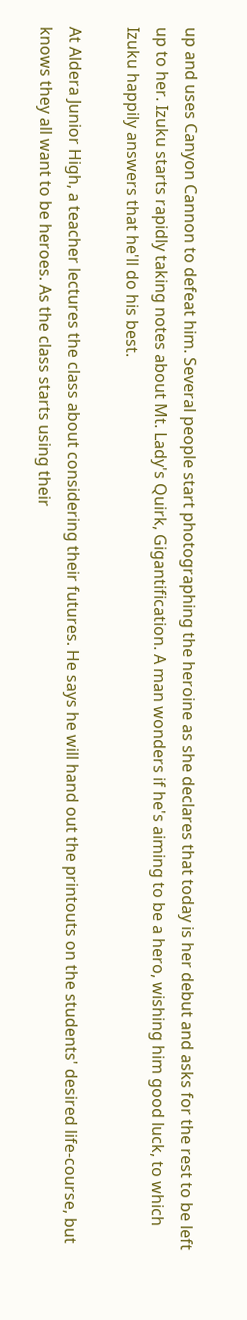up and uses Canyon Cannon to defeat him. Several people start photographing the heroine as she declares that today is her debut and asks for the rest to be left up to her. Izuku starts rapidly taking notes about Mt. Lady's Quirk, Gigantification. A man wonders if he's aiming to be a hero, wishing him good luck, to which Izuku happily answers that he'll do his best.

At Aldera Junior High, a teacher lectures the class about considering their futures. He says he will hand out the printouts on the students' desired life-course, but knows they all want to be heroes. As the class starts using their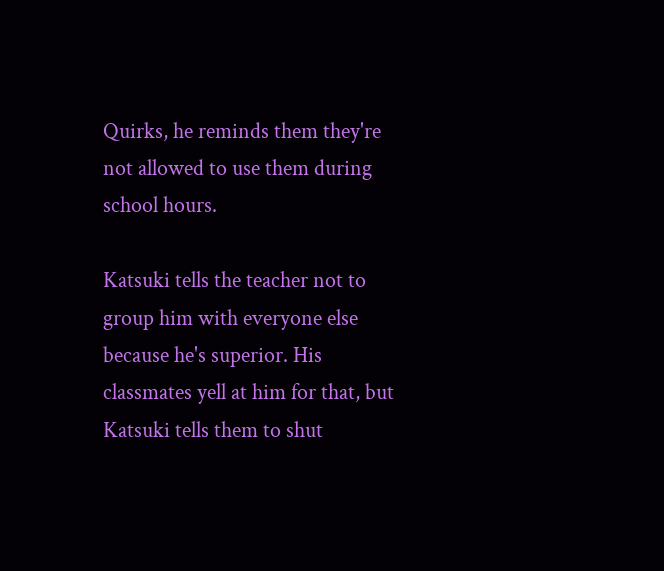Quirks, he reminds them they're not allowed to use them during school hours.

Katsuki tells the teacher not to group him with everyone else because he's superior. His classmates yell at him for that, but Katsuki tells them to shut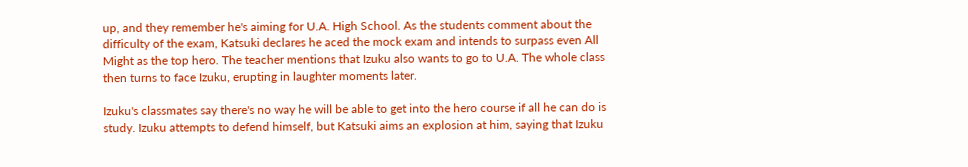up, and they remember he's aiming for U.A. High School. As the students comment about the difficulty of the exam, Katsuki declares he aced the mock exam and intends to surpass even All Might as the top hero. The teacher mentions that Izuku also wants to go to U.A. The whole class then turns to face Izuku, erupting in laughter moments later.

Izuku's classmates say there's no way he will be able to get into the hero course if all he can do is study. Izuku attempts to defend himself, but Katsuki aims an explosion at him, saying that Izuku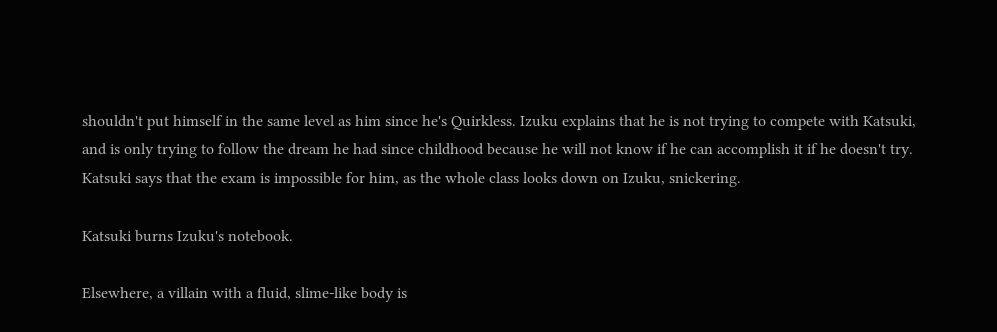shouldn't put himself in the same level as him since he's Quirkless. Izuku explains that he is not trying to compete with Katsuki, and is only trying to follow the dream he had since childhood because he will not know if he can accomplish it if he doesn't try. Katsuki says that the exam is impossible for him, as the whole class looks down on Izuku, snickering.

Katsuki burns Izuku's notebook.

Elsewhere, a villain with a fluid, slime-like body is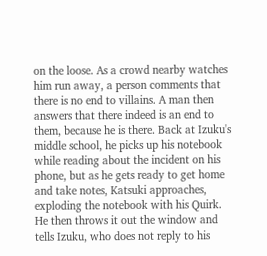on the loose. As a crowd nearby watches him run away, a person comments that there is no end to villains. A man then answers that there indeed is an end to them, because he is there. Back at Izuku's middle school, he picks up his notebook while reading about the incident on his phone, but as he gets ready to get home and take notes, Katsuki approaches, exploding the notebook with his Quirk. He then throws it out the window and tells Izuku, who does not reply to his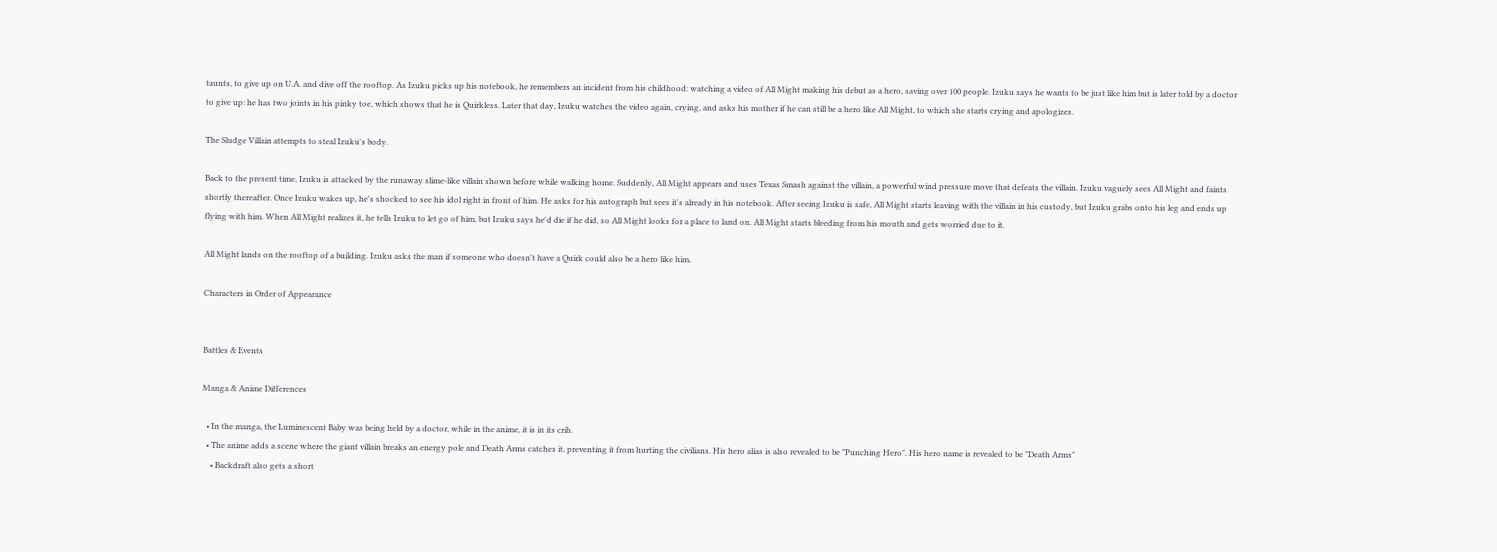taunts, to give up on U.A. and dive off the rooftop. As Izuku picks up his notebook, he remembers an incident from his childhood: watching a video of All Might making his debut as a hero, saving over 100 people. Izuku says he wants to be just like him but is later told by a doctor to give up: he has two joints in his pinky toe, which shows that he is Quirkless. Later that day, Izuku watches the video again, crying, and asks his mother if he can still be a hero like All Might, to which she starts crying and apologizes.

The Sludge Villain attempts to steal Izuku's body.

Back to the present time, Izuku is attacked by the runaway slime-like villain shown before while walking home. Suddenly, All Might appears and uses Texas Smash against the villain, a powerful wind pressure move that defeats the villain. Izuku vaguely sees All Might and faints shortly thereafter. Once Izuku wakes up, he's shocked to see his idol right in front of him. He asks for his autograph but sees it's already in his notebook. After seeing Izuku is safe, All Might starts leaving with the villain in his custody, but Izuku grabs onto his leg and ends up flying with him. When All Might realizes it, he tells Izuku to let go of him, but Izuku says he'd die if he did, so All Might looks for a place to land on. All Might starts bleeding from his mouth and gets worried due to it.

All Might lands on the rooftop of a building. Izuku asks the man if someone who doesn't have a Quirk could also be a hero like him.

Characters in Order of Appearance


Battles & Events

Manga & Anime Differences

  • In the manga, the Luminescent Baby was being held by a doctor, while in the anime, it is in its crib.
  • The anime adds a scene where the giant villain breaks an energy pole and Death Arms catches it, preventing it from hurting the civilians. His hero alias is also revealed to be "Punching Hero". His hero name is revealed to be "Death Arms"
    • Backdraft also gets a short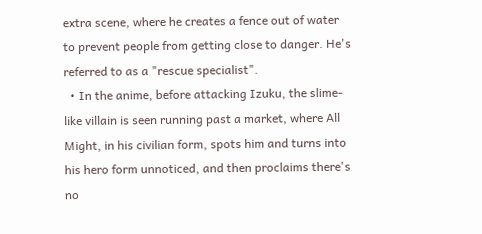extra scene, where he creates a fence out of water to prevent people from getting close to danger. He's referred to as a "rescue specialist".
  • In the anime, before attacking Izuku, the slime-like villain is seen running past a market, where All Might, in his civilian form, spots him and turns into his hero form unnoticed, and then proclaims there's no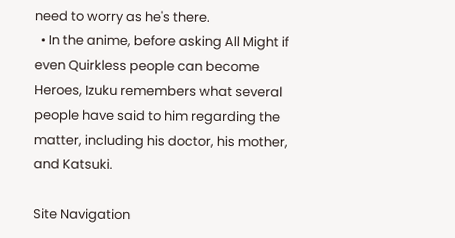need to worry as he's there.
  • In the anime, before asking All Might if even Quirkless people can become Heroes, Izuku remembers what several people have said to him regarding the matter, including his doctor, his mother, and Katsuki.

Site Navigation